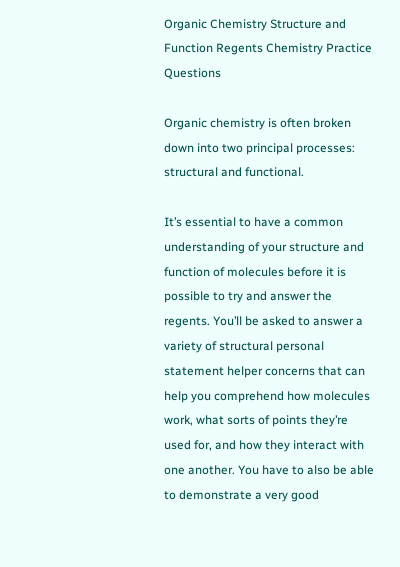Organic Chemistry Structure and Function Regents Chemistry Practice Questions

Organic chemistry is often broken down into two principal processes: structural and functional.

It’s essential to have a common understanding of your structure and function of molecules before it is possible to try and answer the regents. You’ll be asked to answer a variety of structural personal statement helper concerns that can help you comprehend how molecules work, what sorts of points they’re used for, and how they interact with one another. You have to also be able to demonstrate a very good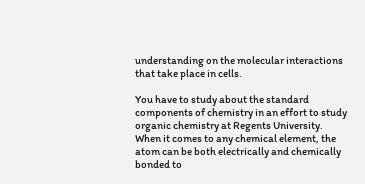understanding on the molecular interactions that take place in cells.

You have to study about the standard components of chemistry in an effort to study organic chemistry at Regents University. When it comes to any chemical element, the atom can be both electrically and chemically bonded to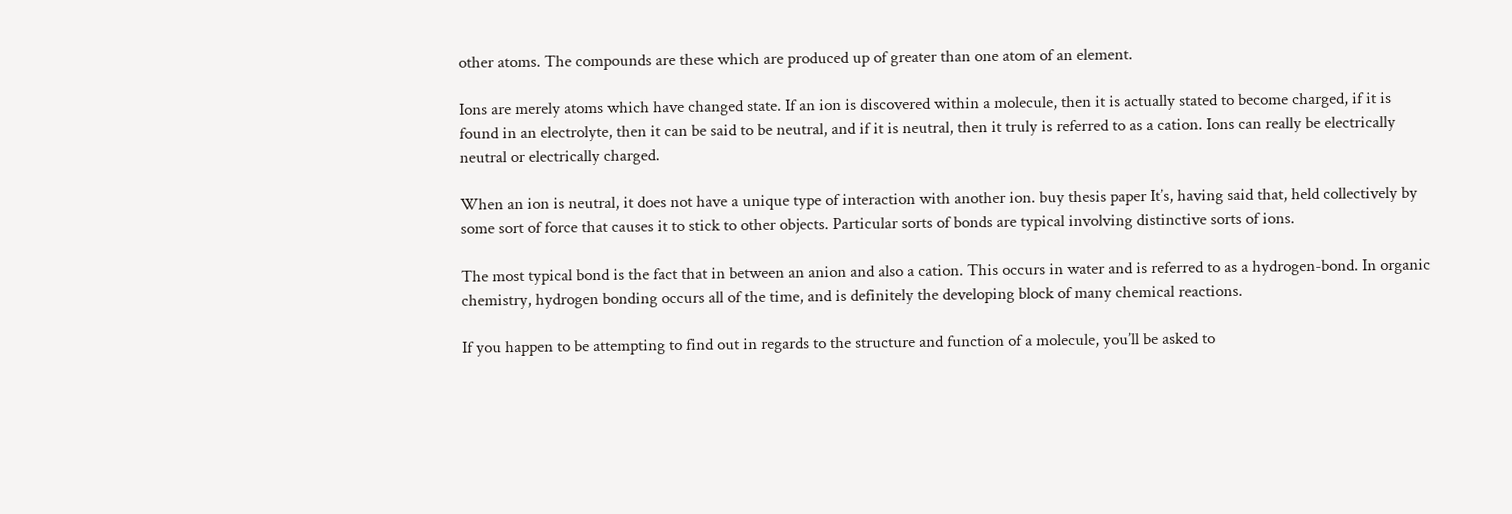other atoms. The compounds are these which are produced up of greater than one atom of an element.

Ions are merely atoms which have changed state. If an ion is discovered within a molecule, then it is actually stated to become charged, if it is found in an electrolyte, then it can be said to be neutral, and if it is neutral, then it truly is referred to as a cation. Ions can really be electrically neutral or electrically charged.

When an ion is neutral, it does not have a unique type of interaction with another ion. buy thesis paper It’s, having said that, held collectively by some sort of force that causes it to stick to other objects. Particular sorts of bonds are typical involving distinctive sorts of ions.

The most typical bond is the fact that in between an anion and also a cation. This occurs in water and is referred to as a hydrogen-bond. In organic chemistry, hydrogen bonding occurs all of the time, and is definitely the developing block of many chemical reactions.

If you happen to be attempting to find out in regards to the structure and function of a molecule, you’ll be asked to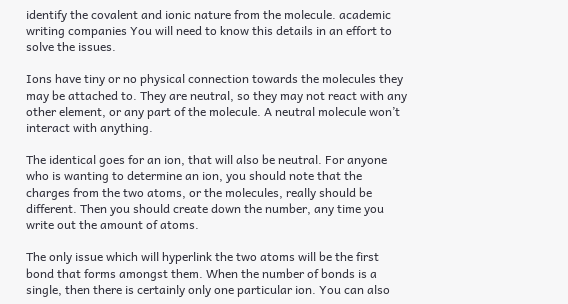identify the covalent and ionic nature from the molecule. academic writing companies You will need to know this details in an effort to solve the issues.

Ions have tiny or no physical connection towards the molecules they may be attached to. They are neutral, so they may not react with any other element, or any part of the molecule. A neutral molecule won’t interact with anything.

The identical goes for an ion, that will also be neutral. For anyone who is wanting to determine an ion, you should note that the charges from the two atoms, or the molecules, really should be different. Then you should create down the number, any time you write out the amount of atoms.

The only issue which will hyperlink the two atoms will be the first bond that forms amongst them. When the number of bonds is a single, then there is certainly only one particular ion. You can also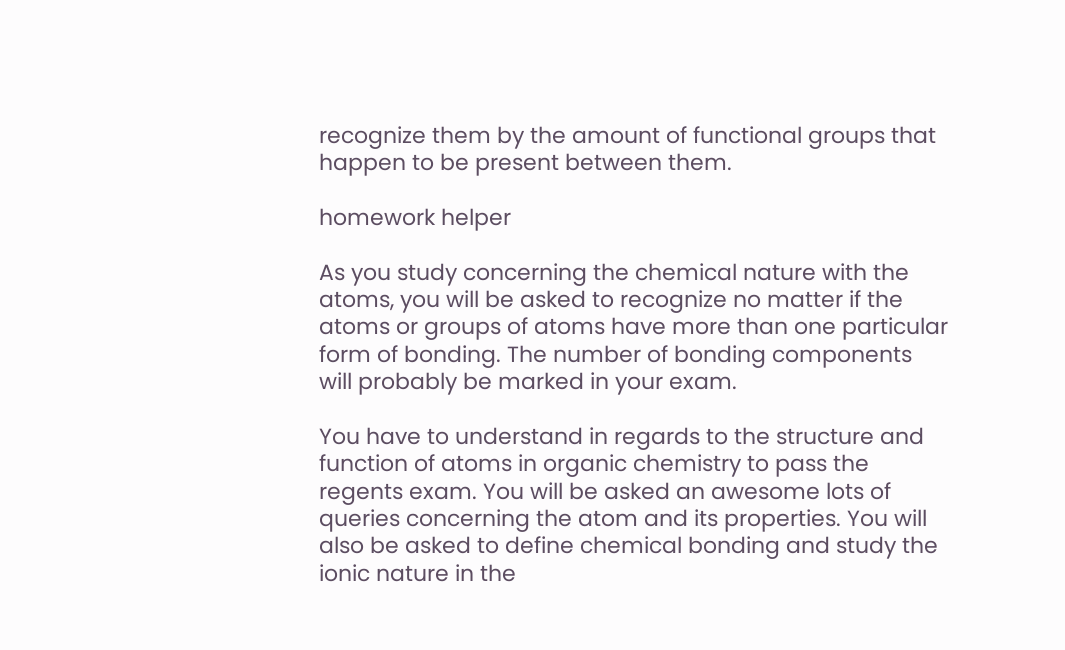recognize them by the amount of functional groups that happen to be present between them.

homework helper

As you study concerning the chemical nature with the atoms, you will be asked to recognize no matter if the atoms or groups of atoms have more than one particular form of bonding. The number of bonding components will probably be marked in your exam.

You have to understand in regards to the structure and function of atoms in organic chemistry to pass the regents exam. You will be asked an awesome lots of queries concerning the atom and its properties. You will also be asked to define chemical bonding and study the ionic nature in the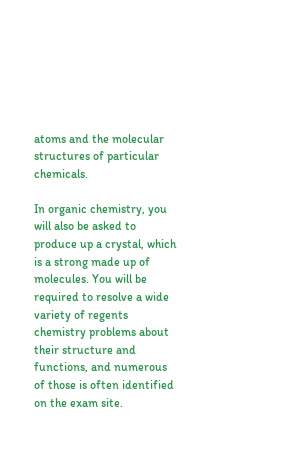atoms and the molecular structures of particular chemicals.

In organic chemistry, you will also be asked to produce up a crystal, which is a strong made up of molecules. You will be required to resolve a wide variety of regents chemistry problems about their structure and functions, and numerous of those is often identified on the exam site.